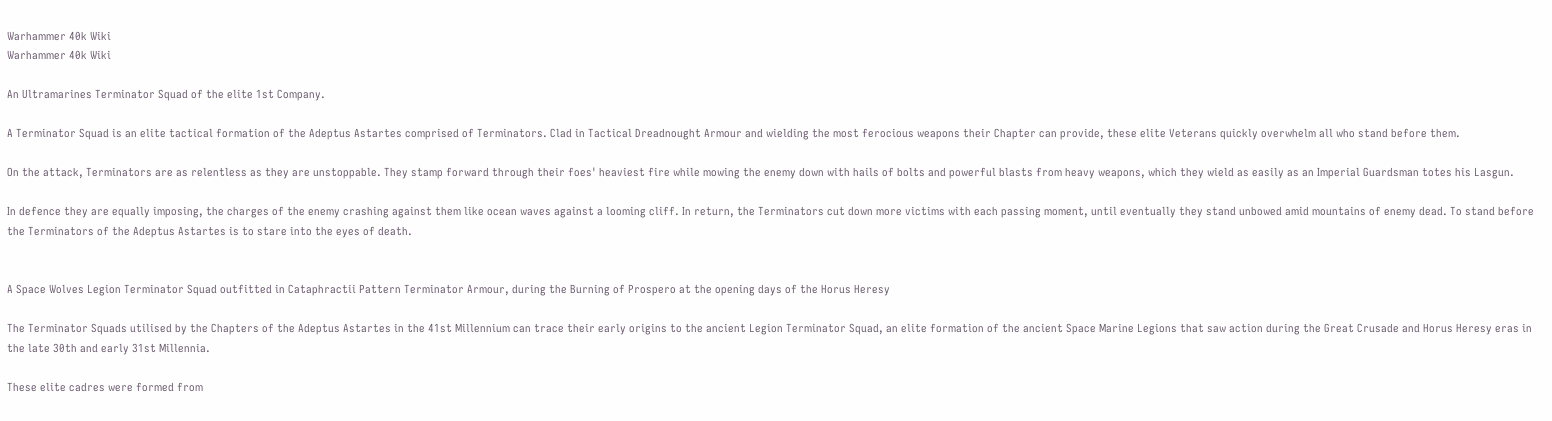Warhammer 40k Wiki
Warhammer 40k Wiki

An Ultramarines Terminator Squad of the elite 1st Company.

A Terminator Squad is an elite tactical formation of the Adeptus Astartes comprised of Terminators. Clad in Tactical Dreadnought Armour and wielding the most ferocious weapons their Chapter can provide, these elite Veterans quickly overwhelm all who stand before them.

On the attack, Terminators are as relentless as they are unstoppable. They stamp forward through their foes' heaviest fire while mowing the enemy down with hails of bolts and powerful blasts from heavy weapons, which they wield as easily as an Imperial Guardsman totes his Lasgun.

In defence they are equally imposing, the charges of the enemy crashing against them like ocean waves against a looming cliff. In return, the Terminators cut down more victims with each passing moment, until eventually they stand unbowed amid mountains of enemy dead. To stand before the Terminators of the Adeptus Astartes is to stare into the eyes of death.


A Space Wolves Legion Terminator Squad outfitted in Cataphractii Pattern Terminator Armour, during the Burning of Prospero at the opening days of the Horus Heresy

The Terminator Squads utilised by the Chapters of the Adeptus Astartes in the 41st Millennium can trace their early origins to the ancient Legion Terminator Squad, an elite formation of the ancient Space Marine Legions that saw action during the Great Crusade and Horus Heresy eras in the late 30th and early 31st Millennia.

These elite cadres were formed from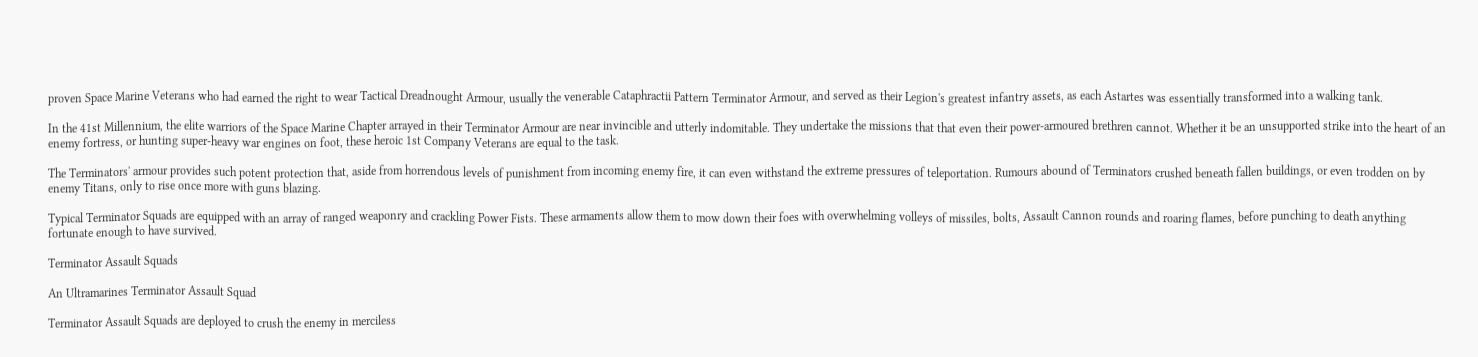proven Space Marine Veterans who had earned the right to wear Tactical Dreadnought Armour, usually the venerable Cataphractii Pattern Terminator Armour, and served as their Legion's greatest infantry assets, as each Astartes was essentially transformed into a walking tank.

In the 41st Millennium, the elite warriors of the Space Marine Chapter arrayed in their Terminator Armour are near invincible and utterly indomitable. They undertake the missions that that even their power-armoured brethren cannot. Whether it be an unsupported strike into the heart of an enemy fortress, or hunting super-heavy war engines on foot, these heroic 1st Company Veterans are equal to the task.

The Terminators' armour provides such potent protection that, aside from horrendous levels of punishment from incoming enemy fire, it can even withstand the extreme pressures of teleportation. Rumours abound of Terminators crushed beneath fallen buildings, or even trodden on by enemy Titans, only to rise once more with guns blazing.

Typical Terminator Squads are equipped with an array of ranged weaponry and crackling Power Fists. These armaments allow them to mow down their foes with overwhelming volleys of missiles, bolts, Assault Cannon rounds and roaring flames, before punching to death anything fortunate enough to have survived.

Terminator Assault Squads

An Ultramarines Terminator Assault Squad

Terminator Assault Squads are deployed to crush the enemy in merciless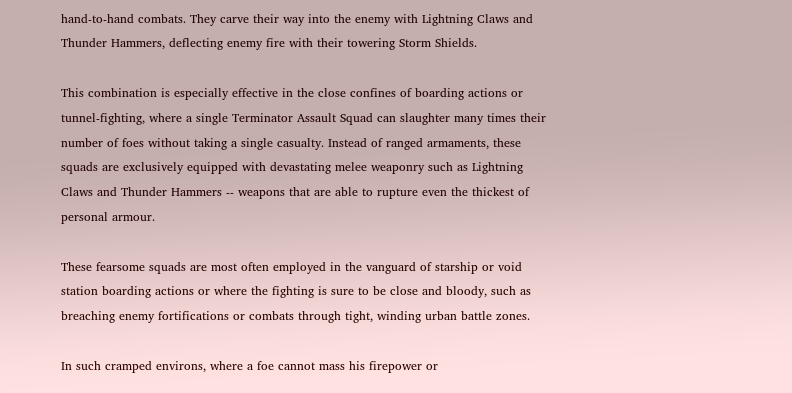hand-to-hand combats. They carve their way into the enemy with Lightning Claws and Thunder Hammers, deflecting enemy fire with their towering Storm Shields.

This combination is especially effective in the close confines of boarding actions or tunnel-fighting, where a single Terminator Assault Squad can slaughter many times their number of foes without taking a single casualty. Instead of ranged armaments, these squads are exclusively equipped with devastating melee weaponry such as Lightning Claws and Thunder Hammers -- weapons that are able to rupture even the thickest of personal armour.

These fearsome squads are most often employed in the vanguard of starship or void station boarding actions or where the fighting is sure to be close and bloody, such as breaching enemy fortifications or combats through tight, winding urban battle zones.

In such cramped environs, where a foe cannot mass his firepower or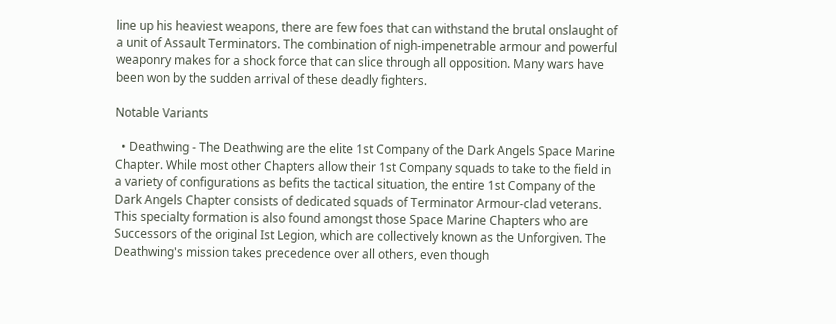line up his heaviest weapons, there are few foes that can withstand the brutal onslaught of a unit of Assault Terminators. The combination of nigh-impenetrable armour and powerful weaponry makes for a shock force that can slice through all opposition. Many wars have been won by the sudden arrival of these deadly fighters.

Notable Variants

  • Deathwing - The Deathwing are the elite 1st Company of the Dark Angels Space Marine Chapter. While most other Chapters allow their 1st Company squads to take to the field in a variety of configurations as befits the tactical situation, the entire 1st Company of the Dark Angels Chapter consists of dedicated squads of Terminator Armour-clad veterans. This specialty formation is also found amongst those Space Marine Chapters who are Successors of the original Ist Legion, which are collectively known as the Unforgiven. The Deathwing's mission takes precedence over all others, even though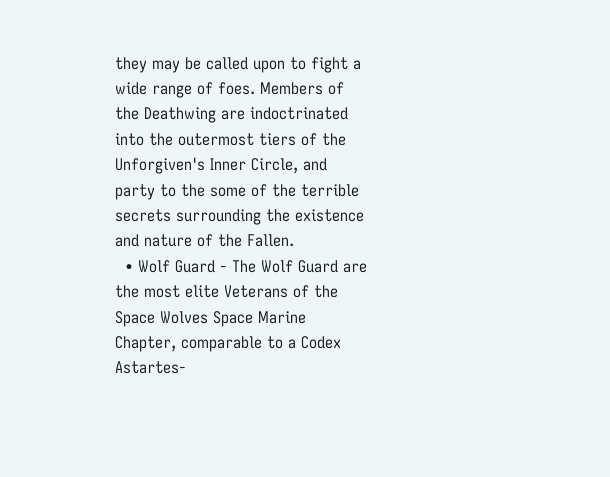they may be called upon to fight a wide range of foes. Members of the Deathwing are indoctrinated into the outermost tiers of the Unforgiven's Inner Circle, and party to the some of the terrible secrets surrounding the existence and nature of the Fallen.
  • Wolf Guard - The Wolf Guard are the most elite Veterans of the Space Wolves Space Marine Chapter, comparable to a Codex Astartes-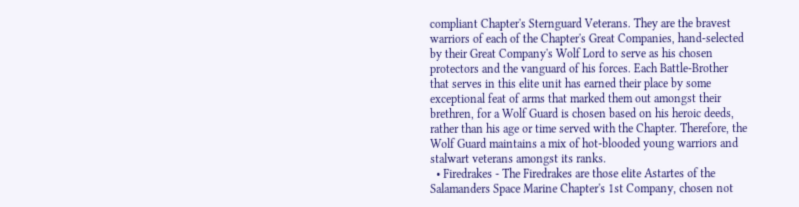compliant Chapter's Sternguard Veterans. They are the bravest warriors of each of the Chapter's Great Companies, hand-selected by their Great Company's Wolf Lord to serve as his chosen protectors and the vanguard of his forces. Each Battle-Brother that serves in this elite unit has earned their place by some exceptional feat of arms that marked them out amongst their brethren, for a Wolf Guard is chosen based on his heroic deeds, rather than his age or time served with the Chapter. Therefore, the Wolf Guard maintains a mix of hot-blooded young warriors and stalwart veterans amongst its ranks.
  • Firedrakes - The Firedrakes are those elite Astartes of the Salamanders Space Marine Chapter's 1st Company, chosen not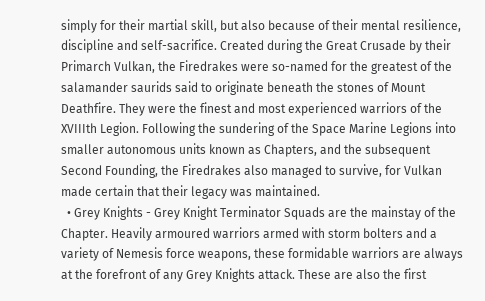simply for their martial skill, but also because of their mental resilience, discipline and self-sacrifice. Created during the Great Crusade by their Primarch Vulkan, the Firedrakes were so-named for the greatest of the salamander saurids said to originate beneath the stones of Mount Deathfire. They were the finest and most experienced warriors of the XVIIIth Legion. Following the sundering of the Space Marine Legions into smaller autonomous units known as Chapters, and the subsequent Second Founding, the Firedrakes also managed to survive, for Vulkan made certain that their legacy was maintained.
  • Grey Knights - Grey Knight Terminator Squads are the mainstay of the Chapter. Heavily armoured warriors armed with storm bolters and a variety of Nemesis force weapons, these formidable warriors are always at the forefront of any Grey Knights attack. These are also the first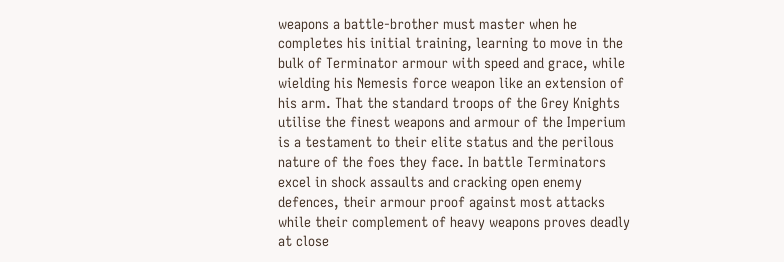weapons a battle-brother must master when he completes his initial training, learning to move in the bulk of Terminator armour with speed and grace, while wielding his Nemesis force weapon like an extension of his arm. That the standard troops of the Grey Knights utilise the finest weapons and armour of the Imperium is a testament to their elite status and the perilous nature of the foes they face. In battle Terminators excel in shock assaults and cracking open enemy defences, their armour proof against most attacks while their complement of heavy weapons proves deadly at close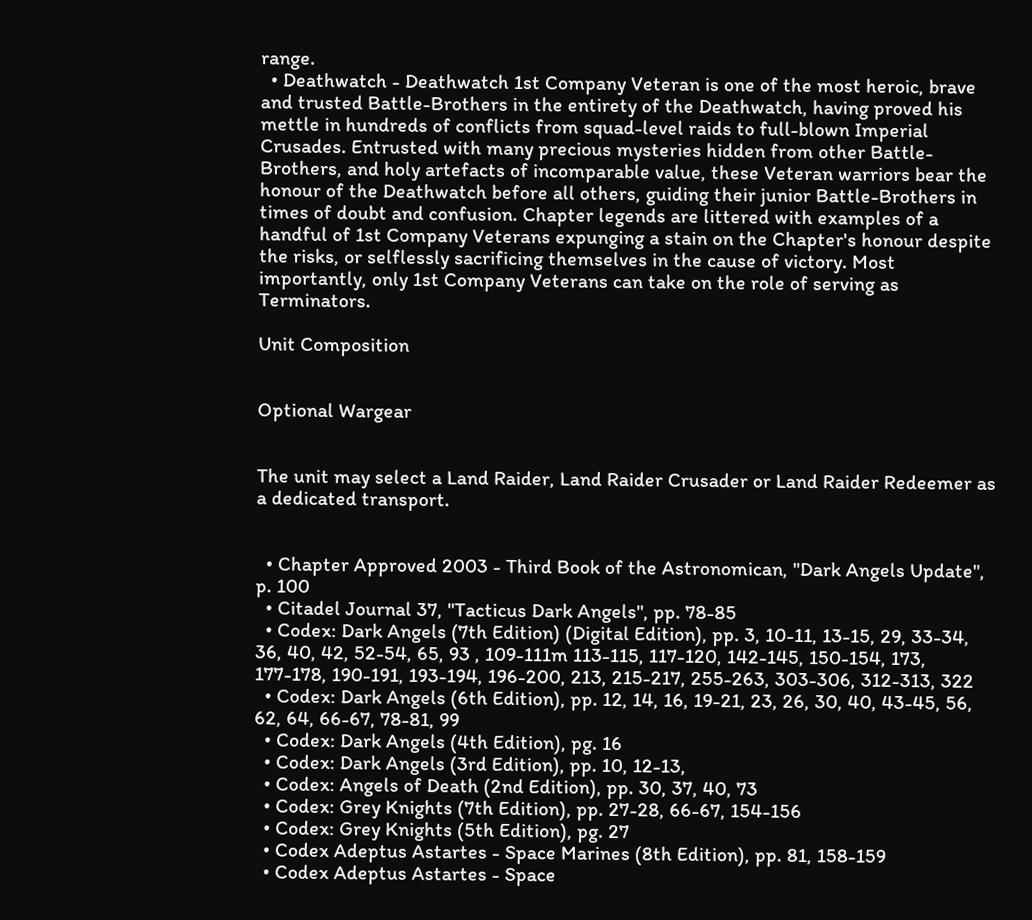range.
  • Deathwatch - Deathwatch 1st Company Veteran is one of the most heroic, brave and trusted Battle-Brothers in the entirety of the Deathwatch, having proved his mettle in hundreds of conflicts from squad-level raids to full-blown Imperial Crusades. Entrusted with many precious mysteries hidden from other Battle-Brothers, and holy artefacts of incomparable value, these Veteran warriors bear the honour of the Deathwatch before all others, guiding their junior Battle-Brothers in times of doubt and confusion. Chapter legends are littered with examples of a handful of 1st Company Veterans expunging a stain on the Chapter's honour despite the risks, or selflessly sacrificing themselves in the cause of victory. Most importantly, only 1st Company Veterans can take on the role of serving as Terminators.

Unit Composition


Optional Wargear


The unit may select a Land Raider, Land Raider Crusader or Land Raider Redeemer as a dedicated transport.


  • Chapter Approved 2003 - Third Book of the Astronomican, "Dark Angels Update", p. 100
  • Citadel Journal 37, "Tacticus Dark Angels", pp. 78-85
  • Codex: Dark Angels (7th Edition) (Digital Edition), pp. 3, 10-11, 13-15, 29, 33-34, 36, 40, 42, 52-54, 65, 93 , 109-111m 113-115, 117-120, 142-145, 150-154, 173, 177-178, 190-191, 193-194, 196-200, 213, 215-217, 255-263, 303-306, 312-313, 322
  • Codex: Dark Angels (6th Edition), pp. 12, 14, 16, 19-21, 23, 26, 30, 40, 43-45, 56, 62, 64, 66-67, 78-81, 99
  • Codex: Dark Angels (4th Edition), pg. 16
  • Codex: Dark Angels (3rd Edition), pp. 10, 12-13,
  • Codex: Angels of Death (2nd Edition), pp. 30, 37, 40, 73
  • Codex: Grey Knights (7th Edition), pp. 27-28, 66-67, 154-156
  • Codex: Grey Knights (5th Edition), pg. 27
  • Codex Adeptus Astartes - Space Marines (8th Edition), pp. 81, 158-159
  • Codex Adeptus Astartes - Space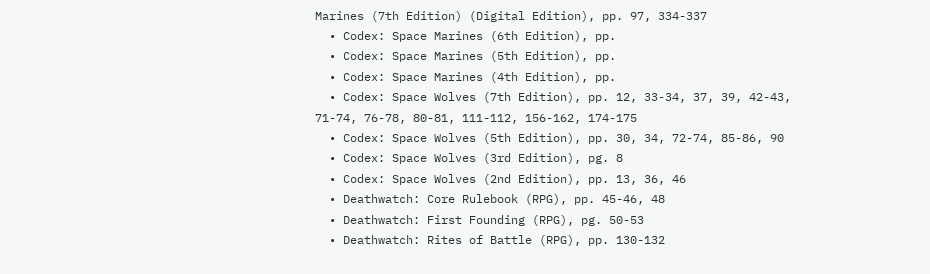Marines (7th Edition) (Digital Edition), pp. 97, 334-337
  • Codex: Space Marines (6th Edition), pp.
  • Codex: Space Marines (5th Edition), pp.
  • Codex: Space Marines (4th Edition), pp.
  • Codex: Space Wolves (7th Edition), pp. 12, 33-34, 37, 39, 42-43, 71-74, 76-78, 80-81, 111-112, 156-162, 174-175
  • Codex: Space Wolves (5th Edition), pp. 30, 34, 72-74, 85-86, 90
  • Codex: Space Wolves (3rd Edition), pg. 8
  • Codex: Space Wolves (2nd Edition), pp. 13, 36, 46
  • Deathwatch: Core Rulebook (RPG), pp. 45-46, 48
  • Deathwatch: First Founding (RPG), pg. 50-53
  • Deathwatch: Rites of Battle (RPG), pp. 130-132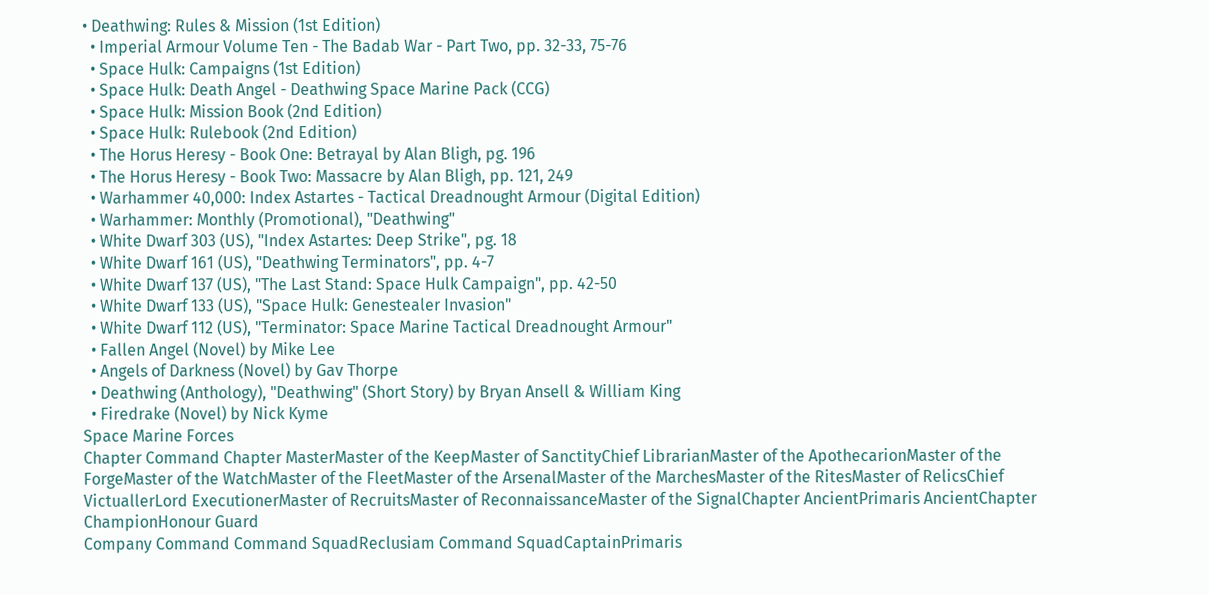• Deathwing: Rules & Mission (1st Edition)
  • Imperial Armour Volume Ten - The Badab War - Part Two, pp. 32-33, 75-76
  • Space Hulk: Campaigns (1st Edition)
  • Space Hulk: Death Angel - Deathwing Space Marine Pack (CCG)
  • Space Hulk: Mission Book (2nd Edition)
  • Space Hulk: Rulebook (2nd Edition)
  • The Horus Heresy - Book One: Betrayal by Alan Bligh, pg. 196
  • The Horus Heresy - Book Two: Massacre by Alan Bligh, pp. 121, 249
  • Warhammer 40,000: Index Astartes - Tactical Dreadnought Armour (Digital Edition)
  • Warhammer: Monthly (Promotional), "Deathwing"
  • White Dwarf 303 (US), "Index Astartes: Deep Strike", pg. 18
  • White Dwarf 161 (US), "Deathwing Terminators", pp. 4-7
  • White Dwarf 137 (US), "The Last Stand: Space Hulk Campaign", pp. 42-50
  • White Dwarf 133 (US), "Space Hulk: Genestealer Invasion"
  • White Dwarf 112 (US), "Terminator: Space Marine Tactical Dreadnought Armour"
  • Fallen Angel (Novel) by Mike Lee
  • Angels of Darkness (Novel) by Gav Thorpe
  • Deathwing (Anthology), "Deathwing" (Short Story) by Bryan Ansell & William King
  • Firedrake (Novel) by Nick Kyme
Space Marine Forces
Chapter Command Chapter MasterMaster of the KeepMaster of SanctityChief LibrarianMaster of the ApothecarionMaster of the ForgeMaster of the WatchMaster of the FleetMaster of the ArsenalMaster of the MarchesMaster of the RitesMaster of RelicsChief VictuallerLord ExecutionerMaster of RecruitsMaster of ReconnaissanceMaster of the SignalChapter AncientPrimaris AncientChapter ChampionHonour Guard
Company Command Command SquadReclusiam Command SquadCaptainPrimaris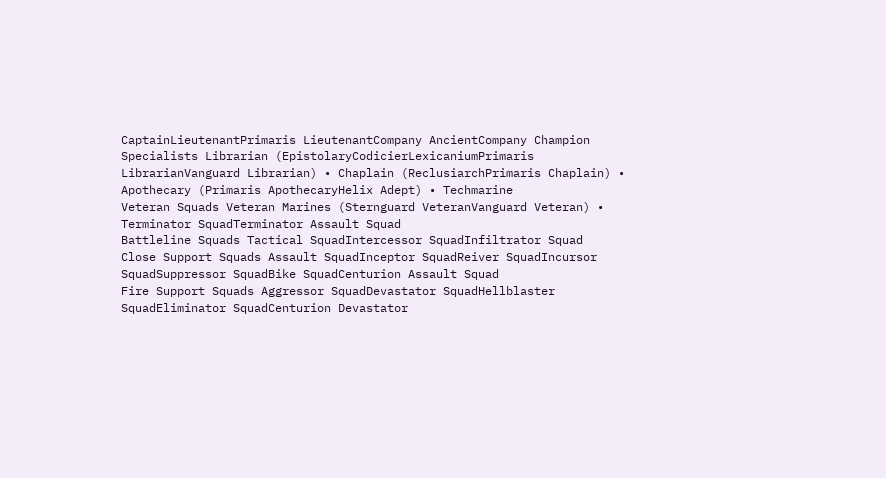CaptainLieutenantPrimaris LieutenantCompany AncientCompany Champion
Specialists Librarian (EpistolaryCodicierLexicaniumPrimaris LibrarianVanguard Librarian) • Chaplain (ReclusiarchPrimaris Chaplain) • Apothecary (Primaris ApothecaryHelix Adept) • Techmarine
Veteran Squads Veteran Marines (Sternguard VeteranVanguard Veteran) • Terminator SquadTerminator Assault Squad
Battleline Squads Tactical SquadIntercessor SquadInfiltrator Squad
Close Support Squads Assault SquadInceptor SquadReiver SquadIncursor SquadSuppressor SquadBike SquadCenturion Assault Squad
Fire Support Squads Aggressor SquadDevastator SquadHellblaster SquadEliminator SquadCenturion Devastator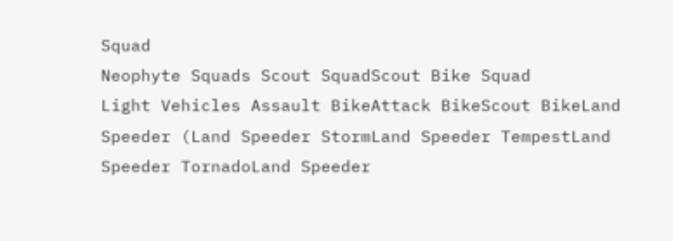Squad
Neophyte Squads Scout SquadScout Bike Squad
Light Vehicles Assault BikeAttack BikeScout BikeLand Speeder (Land Speeder StormLand Speeder TempestLand Speeder TornadoLand Speeder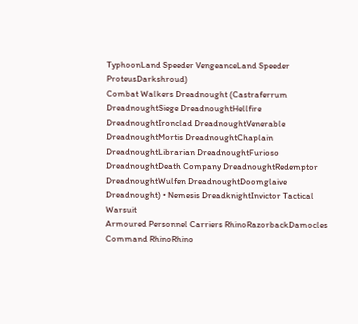TyphoonLand Speeder VengeanceLand Speeder ProteusDarkshroud)
Combat Walkers Dreadnought (Castraferrum DreadnoughtSiege DreadnoughtHellfire DreadnoughtIronclad DreadnoughtVenerable DreadnoughtMortis DreadnoughtChaplain DreadnoughtLibrarian DreadnoughtFurioso DreadnoughtDeath Company DreadnoughtRedemptor DreadnoughtWulfen DreadnoughtDoomglaive Dreadnought) • Nemesis DreadknightInvictor Tactical Warsuit
Armoured Personnel Carriers RhinoRazorbackDamocles Command RhinoRhino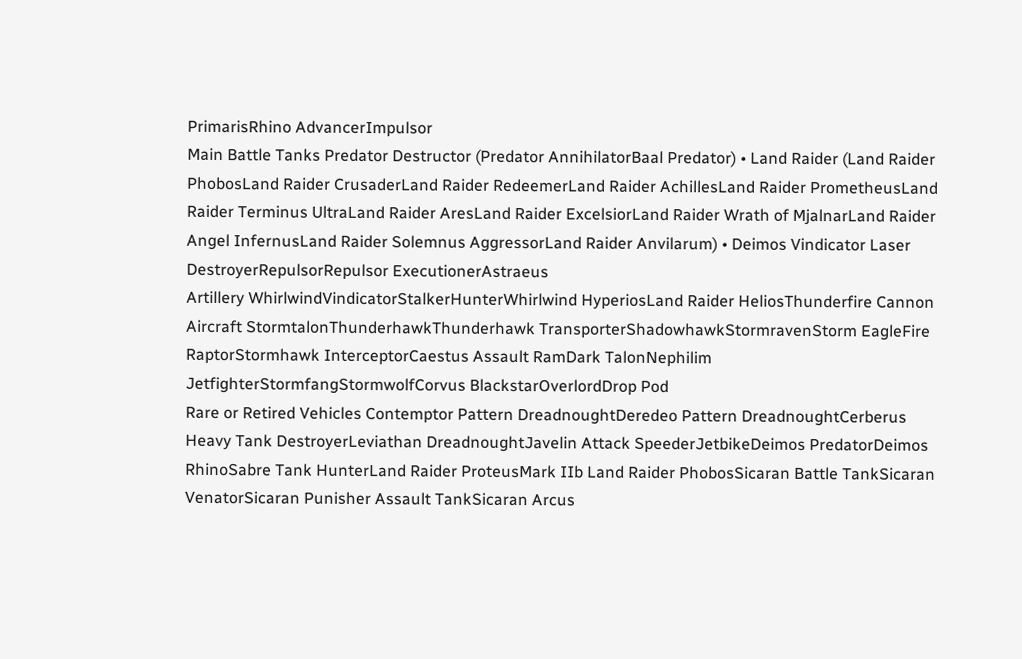PrimarisRhino AdvancerImpulsor
Main Battle Tanks Predator Destructor (Predator AnnihilatorBaal Predator) • Land Raider (Land Raider PhobosLand Raider CrusaderLand Raider RedeemerLand Raider AchillesLand Raider PrometheusLand Raider Terminus UltraLand Raider AresLand Raider ExcelsiorLand Raider Wrath of MjalnarLand Raider Angel InfernusLand Raider Solemnus AggressorLand Raider Anvilarum) • Deimos Vindicator Laser DestroyerRepulsorRepulsor ExecutionerAstraeus
Artillery WhirlwindVindicatorStalkerHunterWhirlwind HyperiosLand Raider HeliosThunderfire Cannon
Aircraft StormtalonThunderhawkThunderhawk TransporterShadowhawkStormravenStorm EagleFire RaptorStormhawk InterceptorCaestus Assault RamDark TalonNephilim JetfighterStormfangStormwolfCorvus BlackstarOverlordDrop Pod
Rare or Retired Vehicles Contemptor Pattern DreadnoughtDeredeo Pattern DreadnoughtCerberus Heavy Tank DestroyerLeviathan DreadnoughtJavelin Attack SpeederJetbikeDeimos PredatorDeimos RhinoSabre Tank HunterLand Raider ProteusMark IIb Land Raider PhobosSicaran Battle TankSicaran VenatorSicaran Punisher Assault TankSicaran Arcus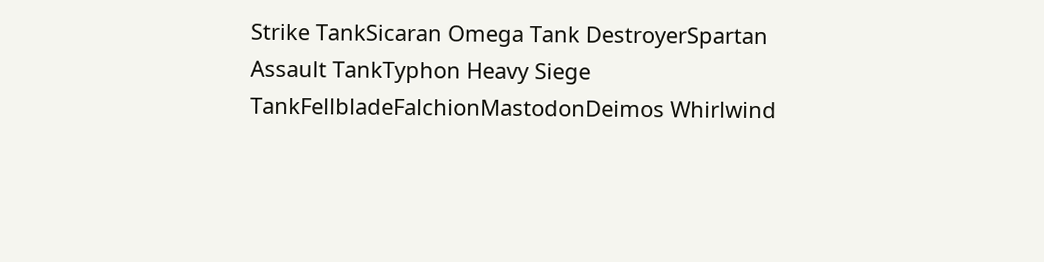Strike TankSicaran Omega Tank DestroyerSpartan Assault TankTyphon Heavy Siege TankFellbladeFalchionMastodonDeimos Whirlwind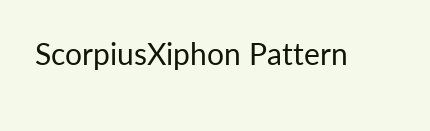ScorpiusXiphon Pattern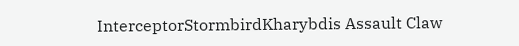InterceptorStormbirdKharybdis Assault Claw